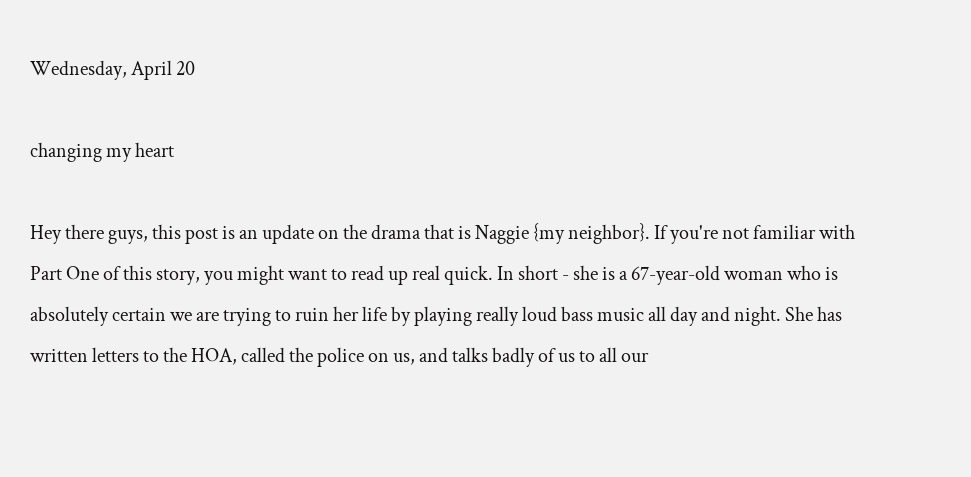Wednesday, April 20

changing my heart

Hey there guys, this post is an update on the drama that is Naggie {my neighbor}. If you're not familiar with Part One of this story, you might want to read up real quick. In short - she is a 67-year-old woman who is absolutely certain we are trying to ruin her life by playing really loud bass music all day and night. She has written letters to the HOA, called the police on us, and talks badly of us to all our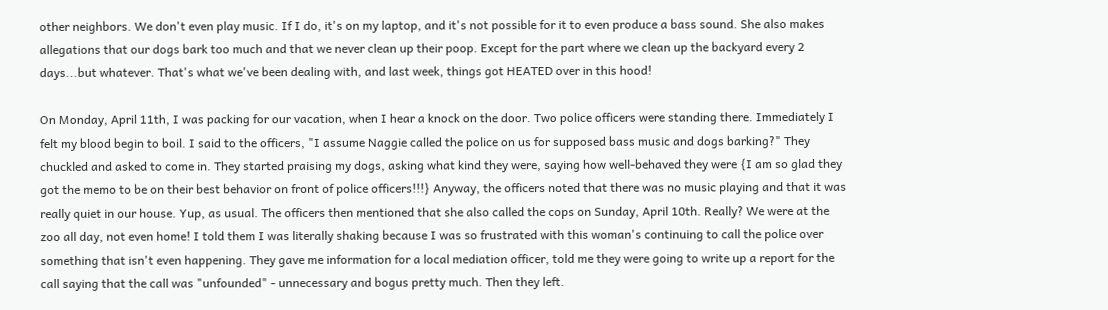other neighbors. We don't even play music. If I do, it's on my laptop, and it's not possible for it to even produce a bass sound. She also makes allegations that our dogs bark too much and that we never clean up their poop. Except for the part where we clean up the backyard every 2 days...but whatever. That's what we've been dealing with, and last week, things got HEATED over in this hood!

On Monday, April 11th, I was packing for our vacation, when I hear a knock on the door. Two police officers were standing there. Immediately I felt my blood begin to boil. I said to the officers, "I assume Naggie called the police on us for supposed bass music and dogs barking?" They chuckled and asked to come in. They started praising my dogs, asking what kind they were, saying how well-behaved they were {I am so glad they got the memo to be on their best behavior on front of police officers!!!} Anyway, the officers noted that there was no music playing and that it was really quiet in our house. Yup, as usual. The officers then mentioned that she also called the cops on Sunday, April 10th. Really? We were at the zoo all day, not even home! I told them I was literally shaking because I was so frustrated with this woman's continuing to call the police over something that isn't even happening. They gave me information for a local mediation officer, told me they were going to write up a report for the call saying that the call was "unfounded" - unnecessary and bogus pretty much. Then they left.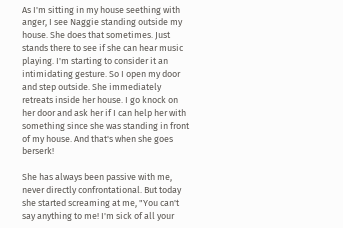As I'm sitting in my house seething with anger, I see Naggie standing outside my house. She does that sometimes. Just stands there to see if she can hear music playing. I'm starting to consider it an intimidating gesture. So I open my door and step outside. She immediately retreats inside her house. I go knock on her door and ask her if I can help her with something since she was standing in front of my house. And that's when she goes berserk!

She has always been passive with me, never directly confrontational. But today she started screaming at me, "You can't say anything to me! I'm sick of all your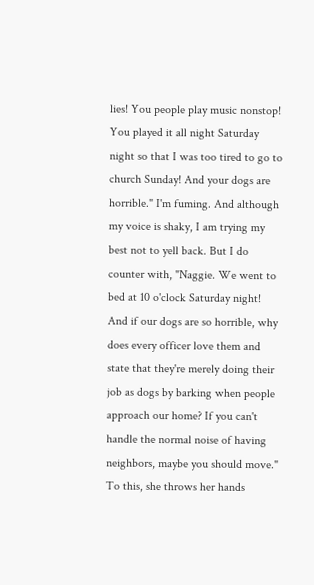lies! You people play music nonstop! You played it all night Saturday night so that I was too tired to go to church Sunday! And your dogs are horrible." I'm fuming. And although my voice is shaky, I am trying my best not to yell back. But I do counter with, "Naggie. We went to bed at 10 o'clock Saturday night! And if our dogs are so horrible, why does every officer love them and state that they're merely doing their job as dogs by barking when people approach our home? If you can't handle the normal noise of having neighbors, maybe you should move." To this, she throws her hands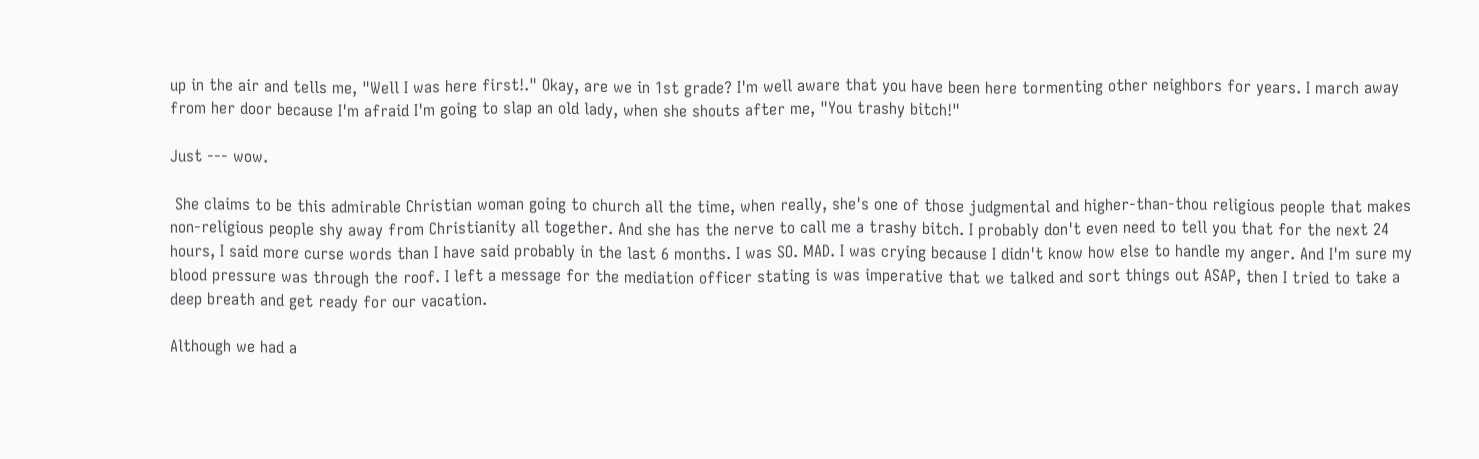up in the air and tells me, "Well I was here first!." Okay, are we in 1st grade? I'm well aware that you have been here tormenting other neighbors for years. I march away from her door because I'm afraid I'm going to slap an old lady, when she shouts after me, "You trashy bitch!"

Just --- wow.

 She claims to be this admirable Christian woman going to church all the time, when really, she's one of those judgmental and higher-than-thou religious people that makes non-religious people shy away from Christianity all together. And she has the nerve to call me a trashy bitch. I probably don't even need to tell you that for the next 24 hours, I said more curse words than I have said probably in the last 6 months. I was SO. MAD. I was crying because I didn't know how else to handle my anger. And I'm sure my blood pressure was through the roof. I left a message for the mediation officer stating is was imperative that we talked and sort things out ASAP, then I tried to take a deep breath and get ready for our vacation.

Although we had a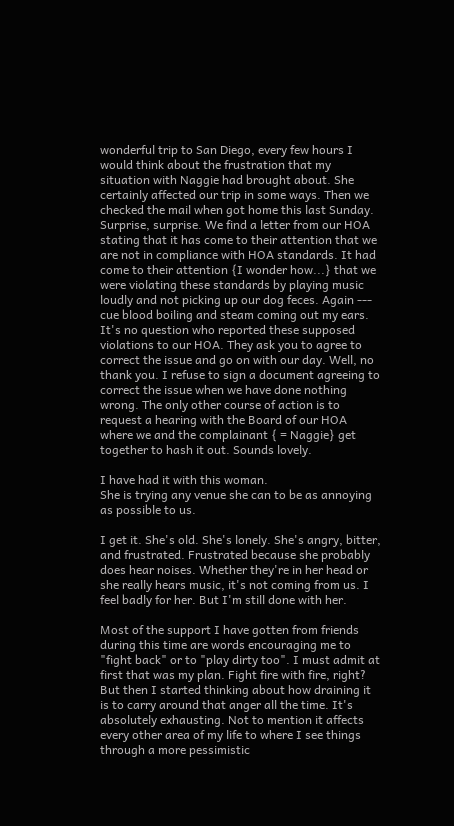wonderful trip to San Diego, every few hours I would think about the frustration that my situation with Naggie had brought about. She certainly affected our trip in some ways. Then we checked the mail when got home this last Sunday. Surprise, surprise. We find a letter from our HOA stating that it has come to their attention that we are not in compliance with HOA standards. It had come to their attention {I wonder how...} that we were violating these standards by playing music loudly and not picking up our dog feces. Again --- cue blood boiling and steam coming out my ears. It's no question who reported these supposed violations to our HOA. They ask you to agree to correct the issue and go on with our day. Well, no thank you. I refuse to sign a document agreeing to correct the issue when we have done nothing wrong. The only other course of action is to request a hearing with the Board of our HOA where we and the complainant { = Naggie} get together to hash it out. Sounds lovely.

I have had it with this woman.
She is trying any venue she can to be as annoying as possible to us.

I get it. She's old. She's lonely. She's angry, bitter, and frustrated. Frustrated because she probably does hear noises. Whether they're in her head or she really hears music, it's not coming from us. I feel badly for her. But I'm still done with her.

Most of the support I have gotten from friends during this time are words encouraging me to "fight back" or to "play dirty too". I must admit at first that was my plan. Fight fire with fire, right?
But then I started thinking about how draining it is to carry around that anger all the time. It's absolutely exhausting. Not to mention it affects every other area of my life to where I see things through a more pessimistic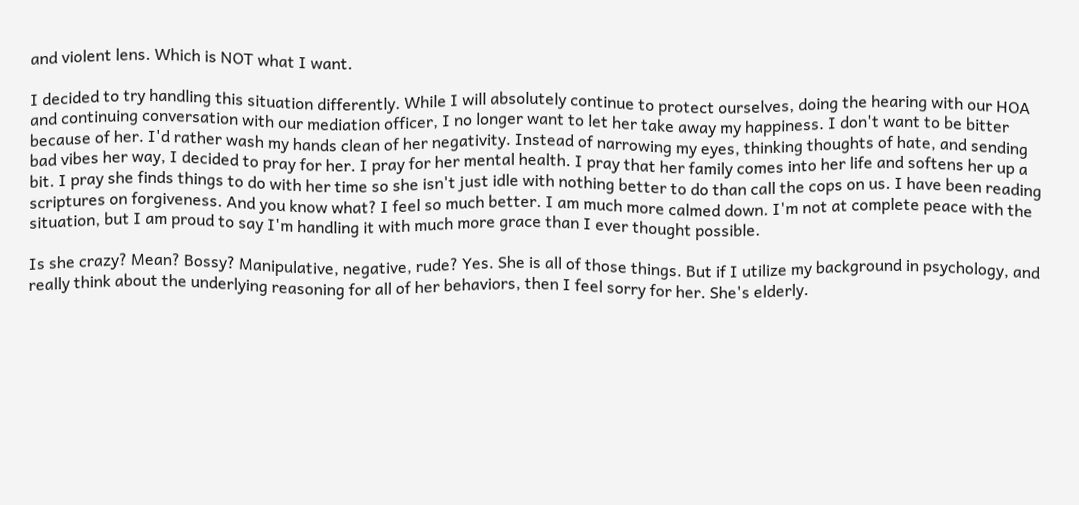and violent lens. Which is NOT what I want.

I decided to try handling this situation differently. While I will absolutely continue to protect ourselves, doing the hearing with our HOA and continuing conversation with our mediation officer, I no longer want to let her take away my happiness. I don't want to be bitter because of her. I'd rather wash my hands clean of her negativity. Instead of narrowing my eyes, thinking thoughts of hate, and sending bad vibes her way, I decided to pray for her. I pray for her mental health. I pray that her family comes into her life and softens her up a bit. I pray she finds things to do with her time so she isn't just idle with nothing better to do than call the cops on us. I have been reading scriptures on forgiveness. And you know what? I feel so much better. I am much more calmed down. I'm not at complete peace with the situation, but I am proud to say I'm handling it with much more grace than I ever thought possible.

Is she crazy? Mean? Bossy? Manipulative, negative, rude? Yes. She is all of those things. But if I utilize my background in psychology, and really think about the underlying reasoning for all of her behaviors, then I feel sorry for her. She's elderly.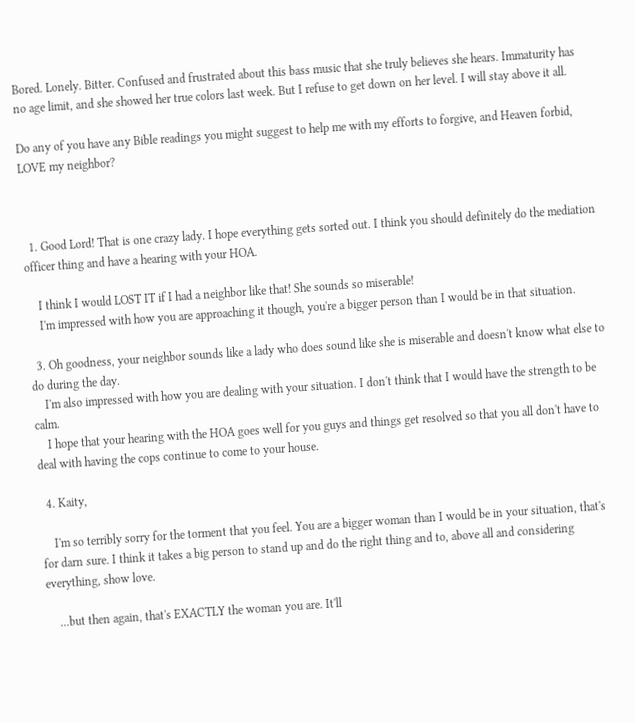Bored. Lonely. Bitter. Confused and frustrated about this bass music that she truly believes she hears. Immaturity has no age limit, and she showed her true colors last week. But I refuse to get down on her level. I will stay above it all.

Do any of you have any Bible readings you might suggest to help me with my efforts to forgive, and Heaven forbid, LOVE my neighbor?



  1. Good Lord! That is one crazy lady. I hope everything gets sorted out. I think you should definitely do the mediation officer thing and have a hearing with your HOA.

    I think I would LOST IT if I had a neighbor like that! She sounds so miserable!
    I'm impressed with how you are approaching it though, you're a bigger person than I would be in that situation.

  3. Oh goodness, your neighbor sounds like a lady who does sound like she is miserable and doesn't know what else to do during the day.
    I'm also impressed with how you are dealing with your situation. I don't think that I would have the strength to be calm.
    I hope that your hearing with the HOA goes well for you guys and things get resolved so that you all don't have to deal with having the cops continue to come to your house.

  4. Kaity,

    I'm so terribly sorry for the torment that you feel. You are a bigger woman than I would be in your situation, that's for darn sure. I think it takes a big person to stand up and do the right thing and to, above all and considering everything, show love.

    ...but then again, that's EXACTLY the woman you are. It'll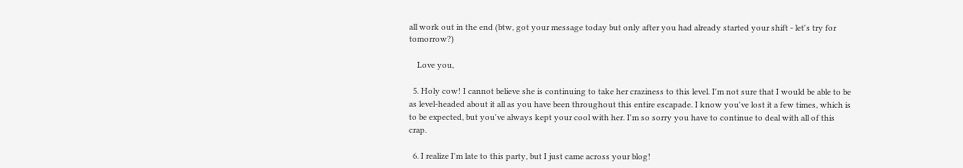all work out in the end (btw, got your message today but only after you had already started your shift - let's try for tomorrow?)

    Love you,

  5. Holy cow! I cannot believe she is continuing to take her craziness to this level. I'm not sure that I would be able to be as level-headed about it all as you have been throughout this entire escapade. I know you've lost it a few times, which is to be expected, but you've always kept your cool with her. I'm so sorry you have to continue to deal with all of this crap.

  6. I realize I'm late to this party, but I just came across your blog!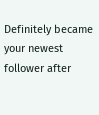Definitely became your newest follower after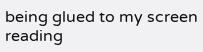being glued to my screen reading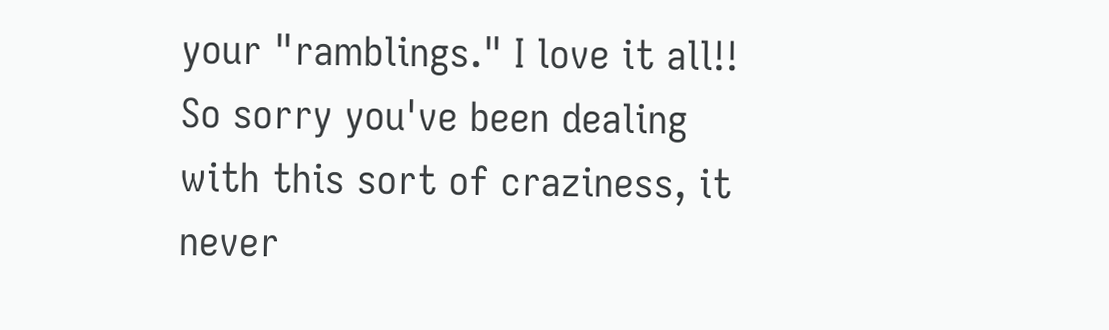your "ramblings." I love it all!! So sorry you've been dealing with this sort of craziness, it never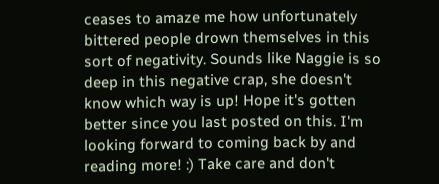ceases to amaze me how unfortunately bittered people drown themselves in this sort of negativity. Sounds like Naggie is so deep in this negative crap, she doesn't know which way is up! Hope it's gotten better since you last posted on this. I'm looking forward to coming back by and reading more! :) Take care and don't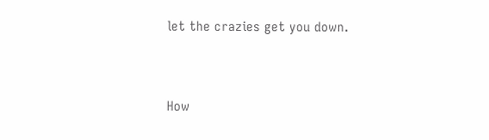let the crazies get you down.


How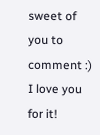sweet of you to comment :) I love you for it!